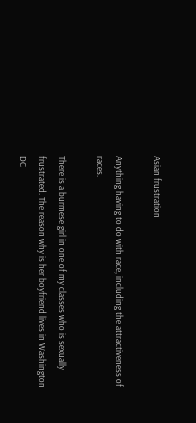Asian frustration

Anything having to do with race, including the attractiveness of races.

There is a burmese girl in one of my classes who is sexually frustrated. The reason why is her boyfriend lives in Washington DC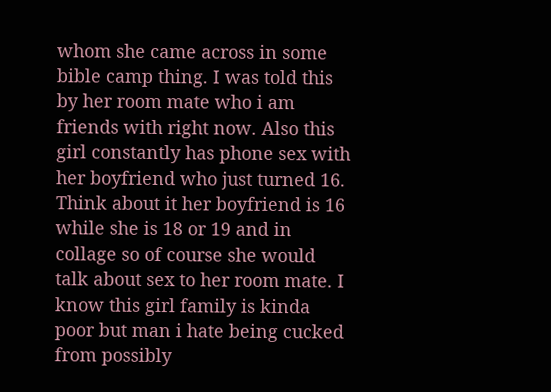whom she came across in some bible camp thing. I was told this by her room mate who i am friends with right now. Also this girl constantly has phone sex with her boyfriend who just turned 16. Think about it her boyfriend is 16 while she is 18 or 19 and in collage so of course she would talk about sex to her room mate. I know this girl family is kinda poor but man i hate being cucked from possibly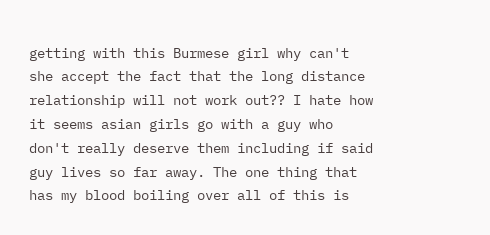getting with this Burmese girl why can't she accept the fact that the long distance relationship will not work out?? I hate how it seems asian girls go with a guy who don't really deserve them including if said guy lives so far away. The one thing that has my blood boiling over all of this is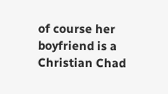of course her boyfriend is a Christian Chad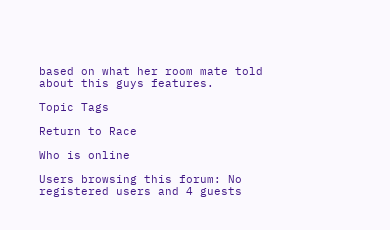based on what her room mate told about this guys features.

Topic Tags

Return to Race

Who is online

Users browsing this forum: No registered users and 4 guests